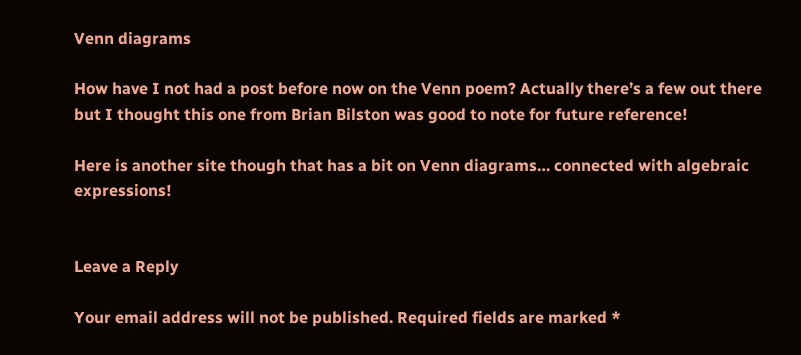Venn diagrams

How have I not had a post before now on the Venn poem? Actually there’s a few out there but I thought this one from Brian Bilston was good to note for future reference!

Here is another site though that has a bit on Venn diagrams… connected with algebraic expressions!


Leave a Reply

Your email address will not be published. Required fields are marked *